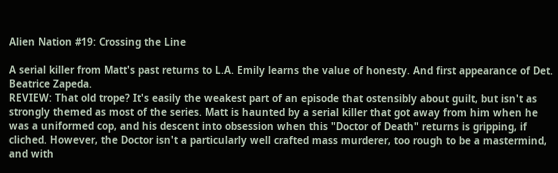Alien Nation #19: Crossing the Line

A serial killer from Matt's past returns to L.A. Emily learns the value of honesty. And first appearance of Det. Beatrice Zapeda.
REVIEW: That old trope? It's easily the weakest part of an episode that ostensibly about guilt, but isn't as strongly themed as most of the series. Matt is haunted by a serial killer that got away from him when he was a uniformed cop, and his descent into obsession when this "Doctor of Death" returns is gripping, if cliched. However, the Doctor isn't a particularly well crafted mass murderer, too rough to be a mastermind, and with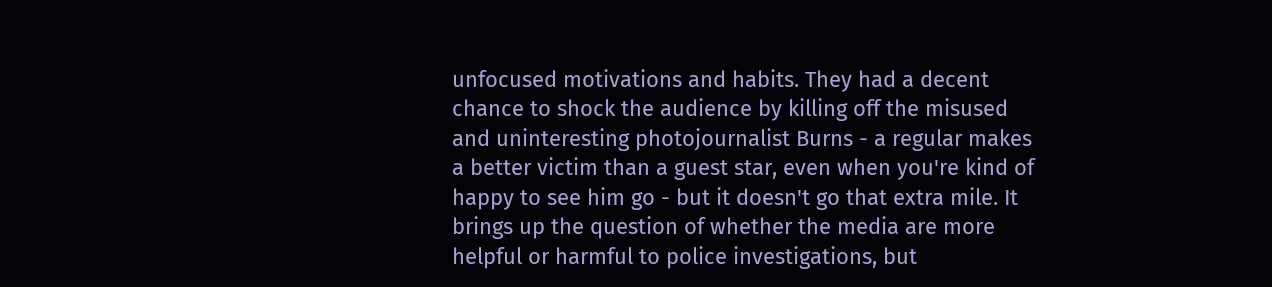unfocused motivations and habits. They had a decent chance to shock the audience by killing off the misused and uninteresting photojournalist Burns - a regular makes a better victim than a guest star, even when you're kind of happy to see him go - but it doesn't go that extra mile. It brings up the question of whether the media are more helpful or harmful to police investigations, but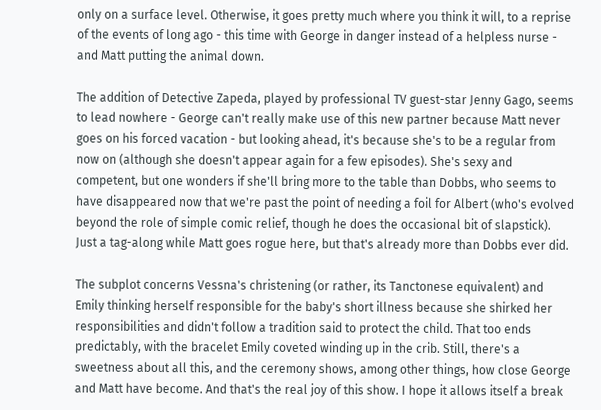only on a surface level. Otherwise, it goes pretty much where you think it will, to a reprise of the events of long ago - this time with George in danger instead of a helpless nurse - and Matt putting the animal down.

The addition of Detective Zapeda, played by professional TV guest-star Jenny Gago, seems to lead nowhere - George can't really make use of this new partner because Matt never goes on his forced vacation - but looking ahead, it's because she's to be a regular from now on (although she doesn't appear again for a few episodes). She's sexy and competent, but one wonders if she'll bring more to the table than Dobbs, who seems to have disappeared now that we're past the point of needing a foil for Albert (who's evolved beyond the role of simple comic relief, though he does the occasional bit of slapstick). Just a tag-along while Matt goes rogue here, but that's already more than Dobbs ever did.

The subplot concerns Vessna's christening (or rather, its Tanctonese equivalent) and Emily thinking herself responsible for the baby's short illness because she shirked her responsibilities and didn't follow a tradition said to protect the child. That too ends predictably, with the bracelet Emily coveted winding up in the crib. Still, there's a sweetness about all this, and the ceremony shows, among other things, how close George and Matt have become. And that's the real joy of this show. I hope it allows itself a break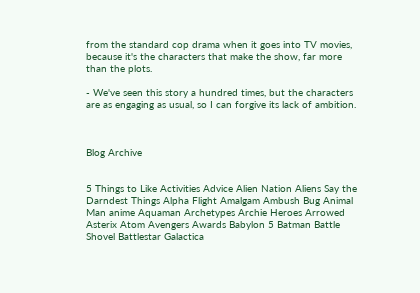from the standard cop drama when it goes into TV movies, because it's the characters that make the show, far more than the plots.

- We've seen this story a hundred times, but the characters are as engaging as usual, so I can forgive its lack of ambition.



Blog Archive


5 Things to Like Activities Advice Alien Nation Aliens Say the Darndest Things Alpha Flight Amalgam Ambush Bug Animal Man anime Aquaman Archetypes Archie Heroes Arrowed Asterix Atom Avengers Awards Babylon 5 Batman Battle Shovel Battlestar Galactica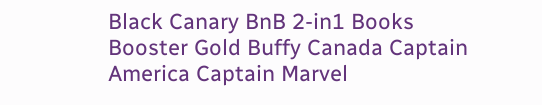Black Canary BnB 2-in1 Books Booster Gold Buffy Canada Captain America Captain Marvel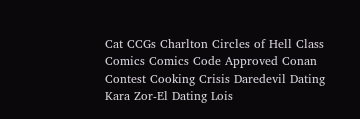Cat CCGs Charlton Circles of Hell Class Comics Comics Code Approved Conan Contest Cooking Crisis Daredevil Dating Kara Zor-El Dating Lois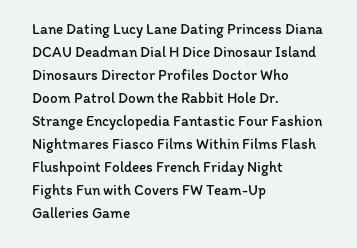Lane Dating Lucy Lane Dating Princess Diana DCAU Deadman Dial H Dice Dinosaur Island Dinosaurs Director Profiles Doctor Who Doom Patrol Down the Rabbit Hole Dr. Strange Encyclopedia Fantastic Four Fashion Nightmares Fiasco Films Within Films Flash Flushpoint Foldees French Friday Night Fights Fun with Covers FW Team-Up Galleries Game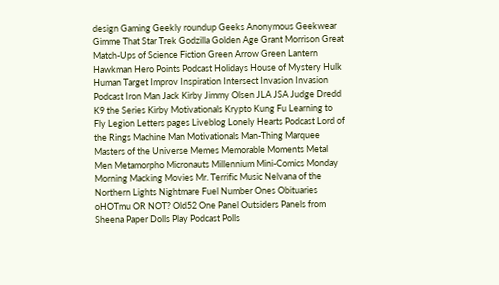design Gaming Geekly roundup Geeks Anonymous Geekwear Gimme That Star Trek Godzilla Golden Age Grant Morrison Great Match-Ups of Science Fiction Green Arrow Green Lantern Hawkman Hero Points Podcast Holidays House of Mystery Hulk Human Target Improv Inspiration Intersect Invasion Invasion Podcast Iron Man Jack Kirby Jimmy Olsen JLA JSA Judge Dredd K9 the Series Kirby Motivationals Krypto Kung Fu Learning to Fly Legion Letters pages Liveblog Lonely Hearts Podcast Lord of the Rings Machine Man Motivationals Man-Thing Marquee Masters of the Universe Memes Memorable Moments Metal Men Metamorpho Micronauts Millennium Mini-Comics Monday Morning Macking Movies Mr. Terrific Music Nelvana of the Northern Lights Nightmare Fuel Number Ones Obituaries oHOTmu OR NOT? Old52 One Panel Outsiders Panels from Sheena Paper Dolls Play Podcast Polls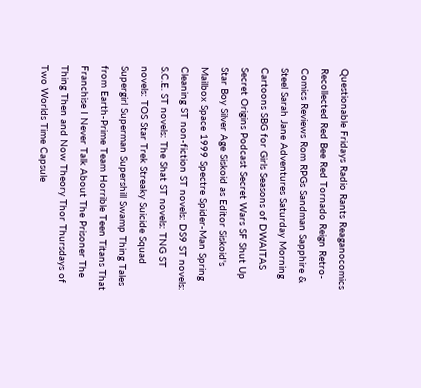Questionable Fridays Radio Rants Reaganocomics Recollected Red Bee Red Tornado Reign Retro-Comics Reviews Rom RPGs Sandman Sapphire & Steel Sarah Jane Adventures Saturday Morning Cartoons SBG for Girls Seasons of DWAITAS Secret Origins Podcast Secret Wars SF Shut Up Star Boy Silver Age Siskoid as Editor Siskoid's Mailbox Space 1999 Spectre Spider-Man Spring Cleaning ST non-fiction ST novels: DS9 ST novels: S.C.E. ST novels: The Shat ST novels: TNG ST novels: TOS Star Trek Streaky Suicide Squad Supergirl Superman Supershill Swamp Thing Tales from Earth-Prime Team Horrible Teen Titans That Franchise I Never Talk About The Prisoner The Thing Then and Now Theory Thor Thursdays of Two Worlds Time Capsule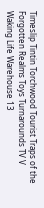Timeslip Tintin Torchwood Tourist Traps of the Forgotten Realms Toys Turnarounds TV V Waking Life Warehouse 13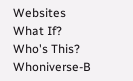Websites What If? Who's This? Whoniverse-B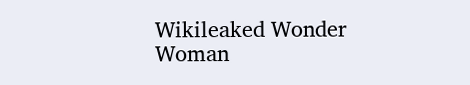Wikileaked Wonder Woman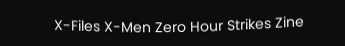X-Files X-Men Zero Hour Strikes Zine